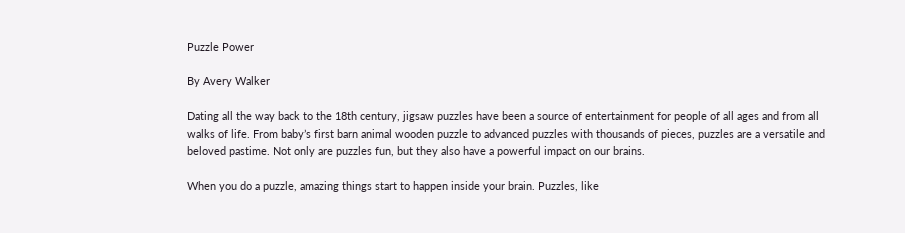Puzzle Power

By Avery Walker

Dating all the way back to the 18th century, jigsaw puzzles have been a source of entertainment for people of all ages and from all walks of life. From baby’s first barn animal wooden puzzle to advanced puzzles with thousands of pieces, puzzles are a versatile and beloved pastime. Not only are puzzles fun, but they also have a powerful impact on our brains.

When you do a puzzle, amazing things start to happen inside your brain. Puzzles, like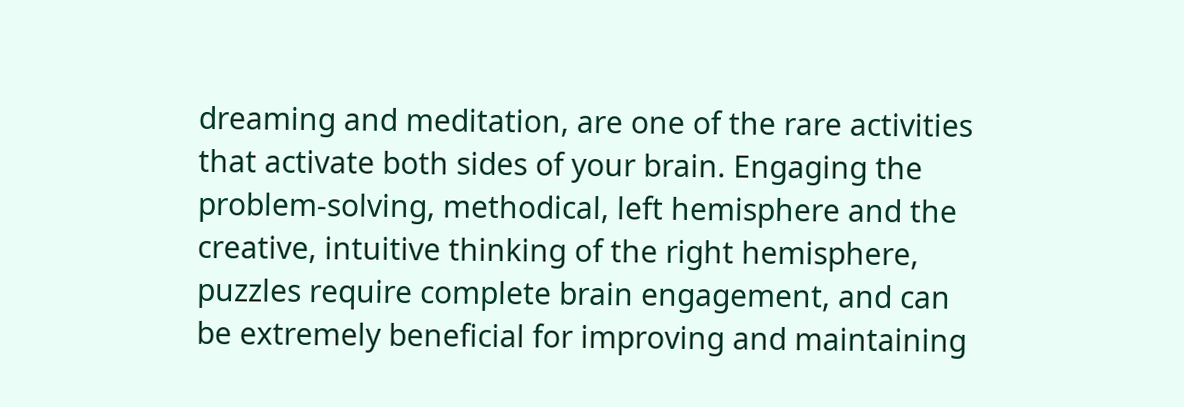dreaming and meditation, are one of the rare activities that activate both sides of your brain. Engaging the problem-solving, methodical, left hemisphere and the creative, intuitive thinking of the right hemisphere, puzzles require complete brain engagement, and can be extremely beneficial for improving and maintaining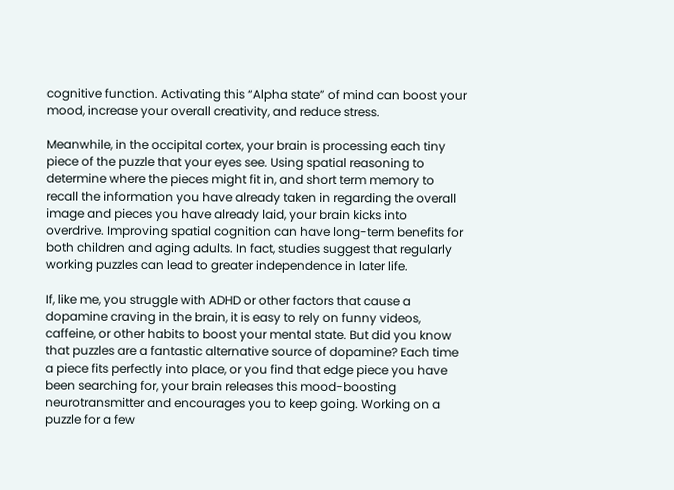cognitive function. Activating this “Alpha state” of mind can boost your mood, increase your overall creativity, and reduce stress.

Meanwhile, in the occipital cortex, your brain is processing each tiny piece of the puzzle that your eyes see. Using spatial reasoning to determine where the pieces might fit in, and short term memory to recall the information you have already taken in regarding the overall image and pieces you have already laid, your brain kicks into overdrive. Improving spatial cognition can have long-term benefits for both children and aging adults. In fact, studies suggest that regularly working puzzles can lead to greater independence in later life.

If, like me, you struggle with ADHD or other factors that cause a dopamine craving in the brain, it is easy to rely on funny videos, caffeine, or other habits to boost your mental state. But did you know that puzzles are a fantastic alternative source of dopamine? Each time a piece fits perfectly into place, or you find that edge piece you have been searching for, your brain releases this mood-boosting neurotransmitter and encourages you to keep going. Working on a puzzle for a few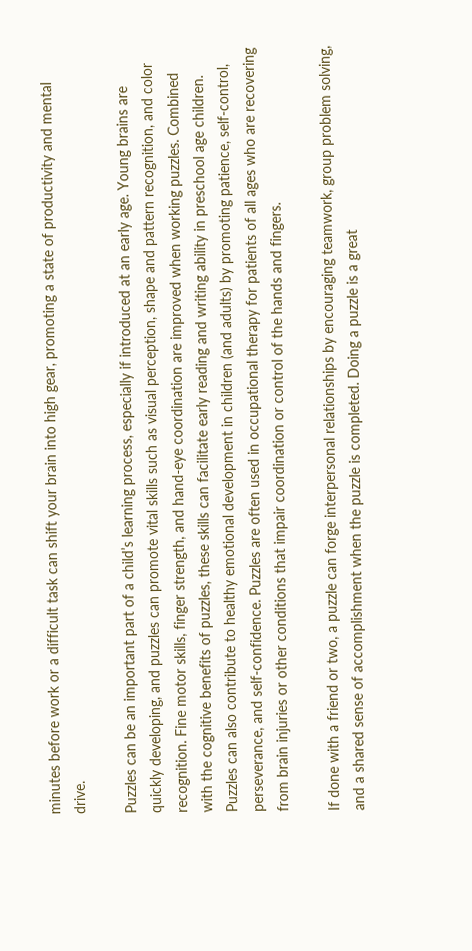minutes before work or a difficult task can shift your brain into high gear, promoting a state of productivity and mental drive.

Puzzles can be an important part of a child’s learning process, especially if introduced at an early age. Young brains are quickly developing, and puzzles can promote vital skills such as visual perception, shape and pattern recognition, and color recognition. Fine motor skills, finger strength, and hand-eye coordination are improved when working puzzles. Combined with the cognitive benefits of puzzles, these skills can facilitate early reading and writing ability in preschool age children. Puzzles can also contribute to healthy emotional development in children (and adults) by promoting patience, self-control, perseverance, and self-confidence. Puzzles are often used in occupational therapy for patients of all ages who are recovering from brain injuries or other conditions that impair coordination or control of the hands and fingers.

If done with a friend or two, a puzzle can forge interpersonal relationships by encouraging teamwork, group problem solving, and a shared sense of accomplishment when the puzzle is completed. Doing a puzzle is a great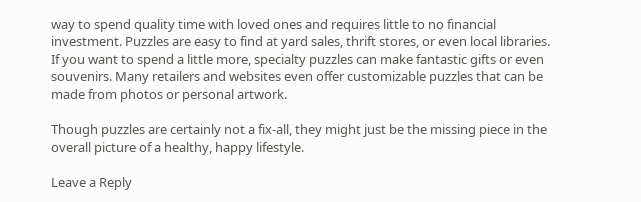way to spend quality time with loved ones and requires little to no financial investment. Puzzles are easy to find at yard sales, thrift stores, or even local libraries. If you want to spend a little more, specialty puzzles can make fantastic gifts or even souvenirs. Many retailers and websites even offer customizable puzzles that can be made from photos or personal artwork.

Though puzzles are certainly not a fix-all, they might just be the missing piece in the overall picture of a healthy, happy lifestyle.

Leave a Reply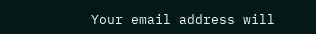Your email address will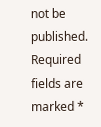not be published. Required fields are marked *